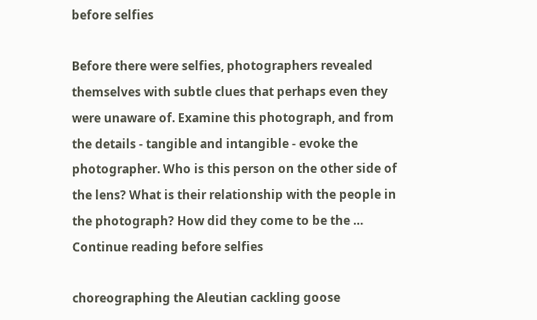before selfies

Before there were selfies, photographers revealed themselves with subtle clues that perhaps even they were unaware of. Examine this photograph, and from the details - tangible and intangible - evoke the photographer. Who is this person on the other side of the lens? What is their relationship with the people in the photograph? How did they come to be the … Continue reading before selfies

choreographing the Aleutian cackling goose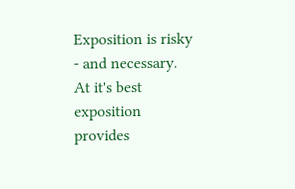Exposition is risky - and necessary. At it's best exposition provides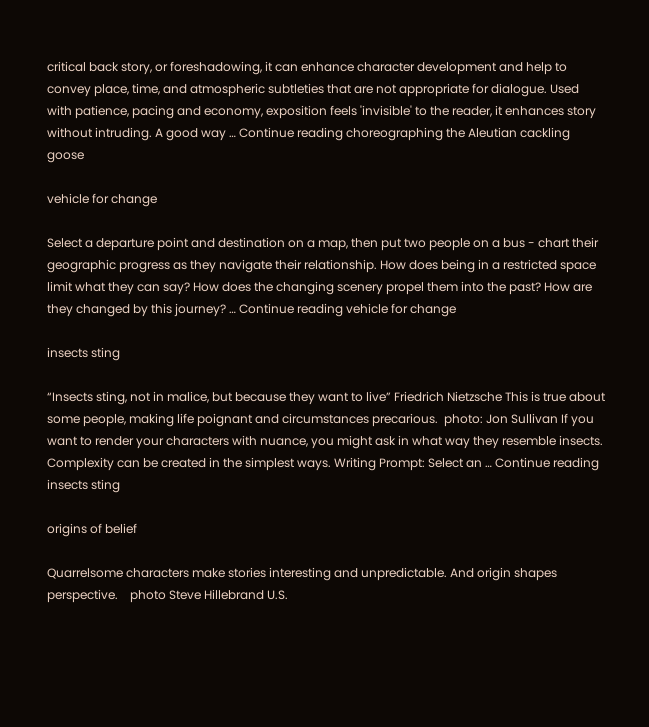critical back story, or foreshadowing, it can enhance character development and help to convey place, time, and atmospheric subtleties that are not appropriate for dialogue. Used with patience, pacing and economy, exposition feels 'invisible' to the reader, it enhances story without intruding. A good way … Continue reading choreographing the Aleutian cackling goose

vehicle for change

Select a departure point and destination on a map, then put two people on a bus - chart their geographic progress as they navigate their relationship. How does being in a restricted space limit what they can say? How does the changing scenery propel them into the past? How are they changed by this journey? … Continue reading vehicle for change

insects sting

“Insects sting, not in malice, but because they want to live” Friedrich Nietzsche This is true about some people, making life poignant and circumstances precarious.  photo: Jon Sullivan If you want to render your characters with nuance, you might ask in what way they resemble insects. Complexity can be created in the simplest ways. Writing Prompt: Select an … Continue reading insects sting

origins of belief

Quarrelsome characters make stories interesting and unpredictable. And origin shapes perspective.    photo Steve Hillebrand U.S.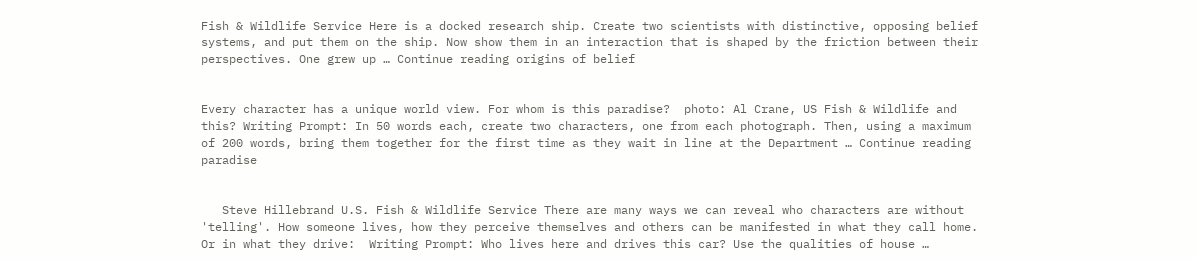Fish & Wildlife Service Here is a docked research ship. Create two scientists with distinctive, opposing belief systems, and put them on the ship. Now show them in an interaction that is shaped by the friction between their perspectives. One grew up … Continue reading origins of belief


Every character has a unique world view. For whom is this paradise?  photo: Al Crane, US Fish & Wildlife and this? Writing Prompt: In 50 words each, create two characters, one from each photograph. Then, using a maximum of 200 words, bring them together for the first time as they wait in line at the Department … Continue reading paradise


   Steve Hillebrand U.S. Fish & Wildlife Service There are many ways we can reveal who characters are without 'telling'. How someone lives, how they perceive themselves and others can be manifested in what they call home. Or in what they drive:  Writing Prompt: Who lives here and drives this car? Use the qualities of house …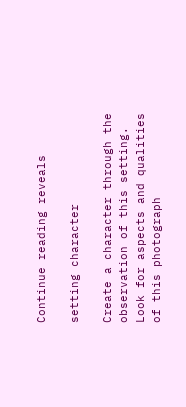Continue reading reveals

setting character

Create a character through the observation of this setting. Look for aspects and qualities of this photograph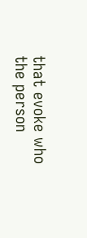that evoke who the person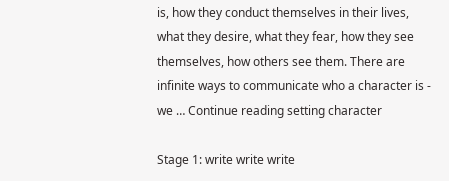is, how they conduct themselves in their lives, what they desire, what they fear, how they see themselves, how others see them. There are infinite ways to communicate who a character is - we … Continue reading setting character

Stage 1: write write write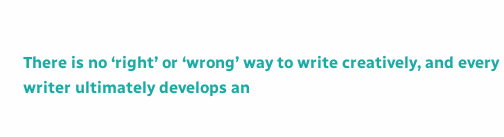There is no ‘right’ or ‘wrong’ way to write creatively, and every writer ultimately develops an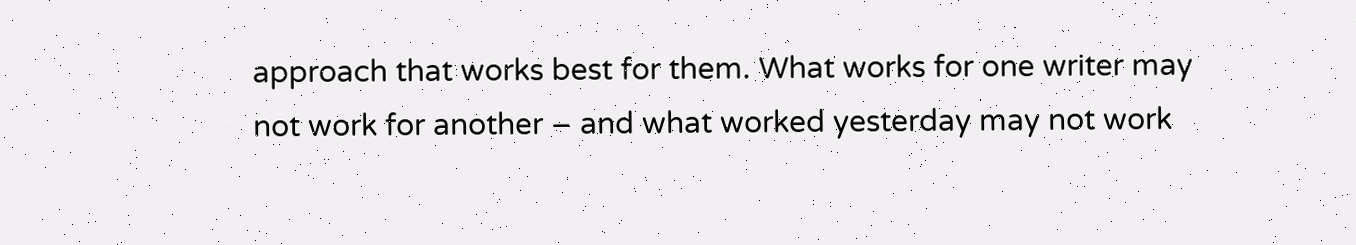approach that works best for them. What works for one writer may not work for another – and what worked yesterday may not work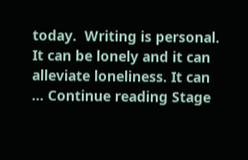today.  Writing is personal. It can be lonely and it can alleviate loneliness. It can … Continue reading Stage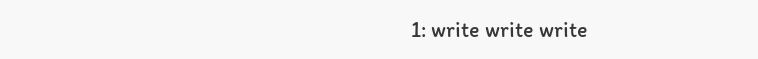1: write write write